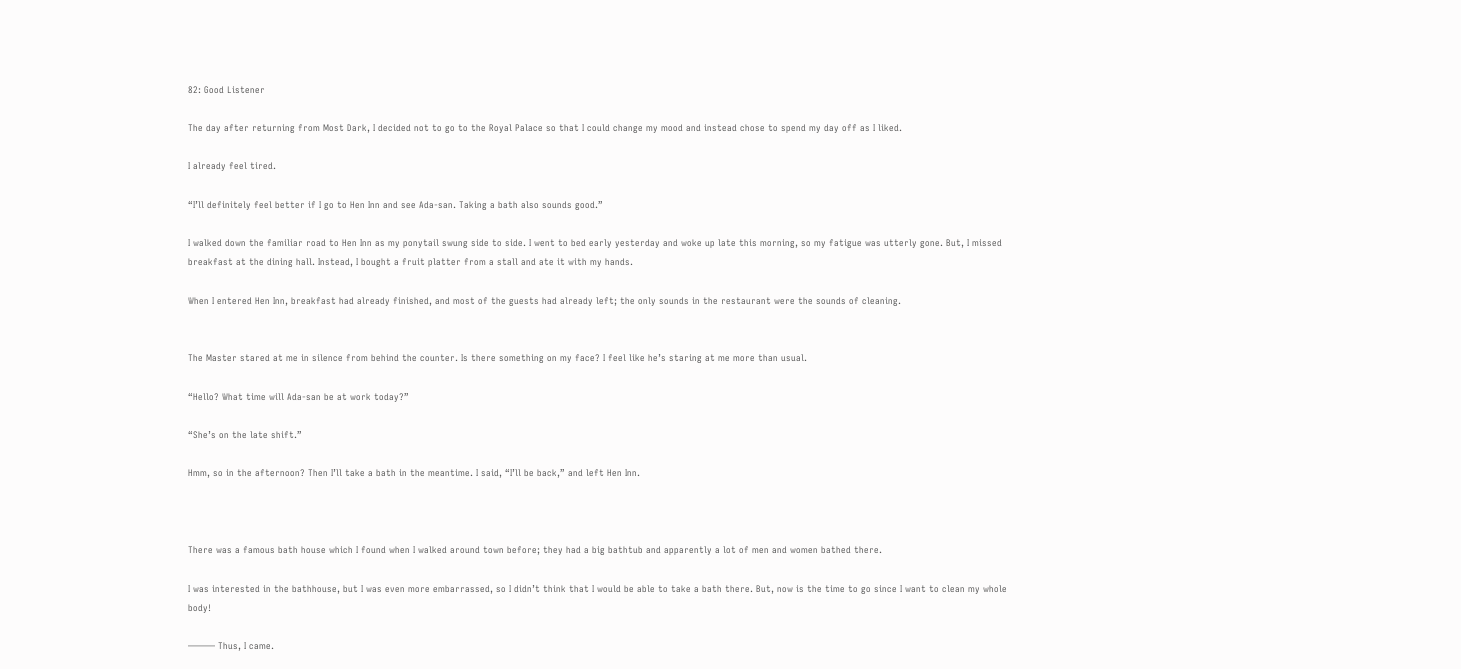82: Good Listener

The day after returning from Most Dark, I decided not to go to the Royal Palace so that I could change my mood and instead chose to spend my day off as I liked.

I already feel tired.

“I’ll definitely feel better if I go to Hen Inn and see Ada-san. Taking a bath also sounds good.”

I walked down the familiar road to Hen Inn as my ponytail swung side to side. I went to bed early yesterday and woke up late this morning, so my fatigue was utterly gone. But, I missed breakfast at the dining hall. Instead, I bought a fruit platter from a stall and ate it with my hands.

When I entered Hen Inn, breakfast had already finished, and most of the guests had already left; the only sounds in the restaurant were the sounds of cleaning.


The Master stared at me in silence from behind the counter. Is there something on my face? I feel like he’s staring at me more than usual.

“Hello? What time will Ada-san be at work today?”

“She’s on the late shift.”

Hmm, so in the afternoon? Then I’ll take a bath in the meantime. I said, “I’ll be back,” and left Hen Inn.



There was a famous bath house which I found when I walked around town before; they had a big bathtub and apparently a lot of men and women bathed there.

I was interested in the bathhouse, but I was even more embarrassed, so I didn’t think that I would be able to take a bath there. But, now is the time to go since I want to clean my whole body!

――― Thus, I came.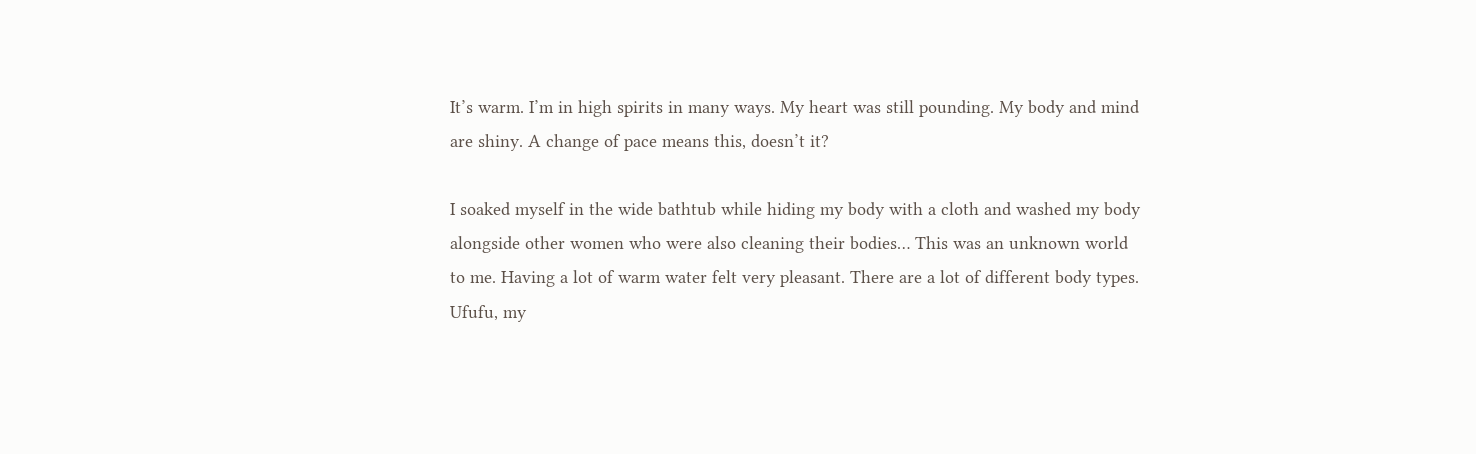It’s warm. I’m in high spirits in many ways. My heart was still pounding. My body and mind are shiny. A change of pace means this, doesn’t it?

I soaked myself in the wide bathtub while hiding my body with a cloth and washed my body alongside other women who were also cleaning their bodies… This was an unknown world to me. Having a lot of warm water felt very pleasant. There are a lot of different body types. Ufufu, my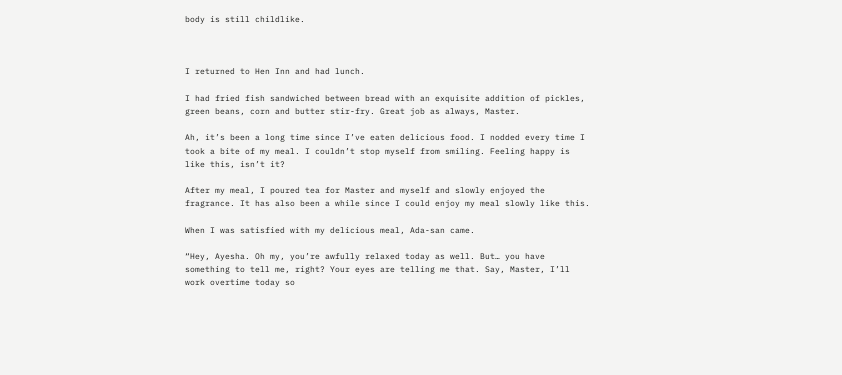body is still childlike.



I returned to Hen Inn and had lunch.

I had fried fish sandwiched between bread with an exquisite addition of pickles, green beans, corn and butter stir-fry. Great job as always, Master.

Ah, it’s been a long time since I’ve eaten delicious food. I nodded every time I took a bite of my meal. I couldn’t stop myself from smiling. Feeling happy is like this, isn’t it?

After my meal, I poured tea for Master and myself and slowly enjoyed the fragrance. It has also been a while since I could enjoy my meal slowly like this.

When I was satisfied with my delicious meal, Ada-san came.

“Hey, Ayesha. Oh my, you’re awfully relaxed today as well. But… you have something to tell me, right? Your eyes are telling me that. Say, Master, I’ll work overtime today so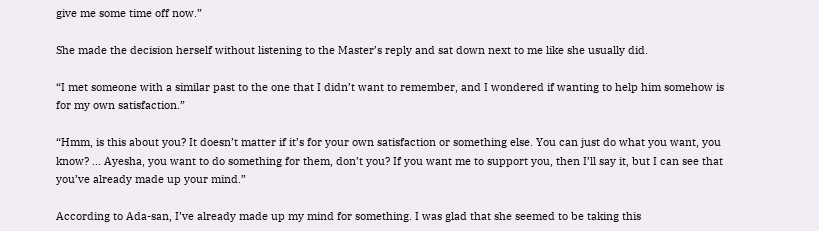give me some time off now.”

She made the decision herself without listening to the Master’s reply and sat down next to me like she usually did.

“I met someone with a similar past to the one that I didn’t want to remember, and I wondered if wanting to help him somehow is for my own satisfaction.”

“Hmm, is this about you? It doesn’t matter if it’s for your own satisfaction or something else. You can just do what you want, you know? … Ayesha, you want to do something for them, don’t you? If you want me to support you, then I’ll say it, but I can see that you’ve already made up your mind.”

According to Ada-san, I’ve already made up my mind for something. I was glad that she seemed to be taking this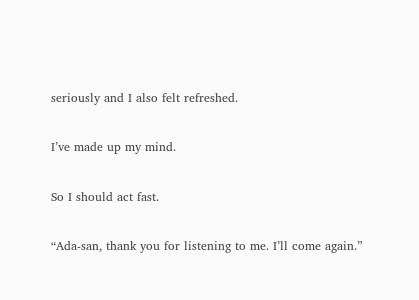seriously and I also felt refreshed.

I’ve made up my mind.

So I should act fast.

“Ada-san, thank you for listening to me. I’ll come again.”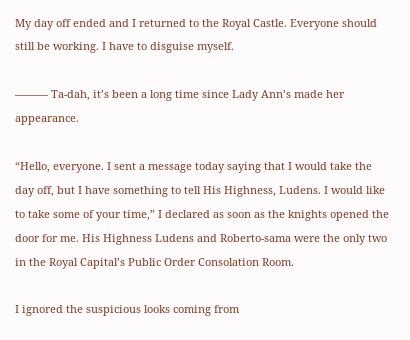My day off ended and I returned to the Royal Castle. Everyone should still be working. I have to disguise myself.

――― Ta-dah, it’s been a long time since Lady Ann’s made her appearance.

“Hello, everyone. I sent a message today saying that I would take the day off, but I have something to tell His Highness, Ludens. I would like to take some of your time,” I declared as soon as the knights opened the door for me. His Highness Ludens and Roberto-sama were the only two in the Royal Capital’s Public Order Consolation Room.

I ignored the suspicious looks coming from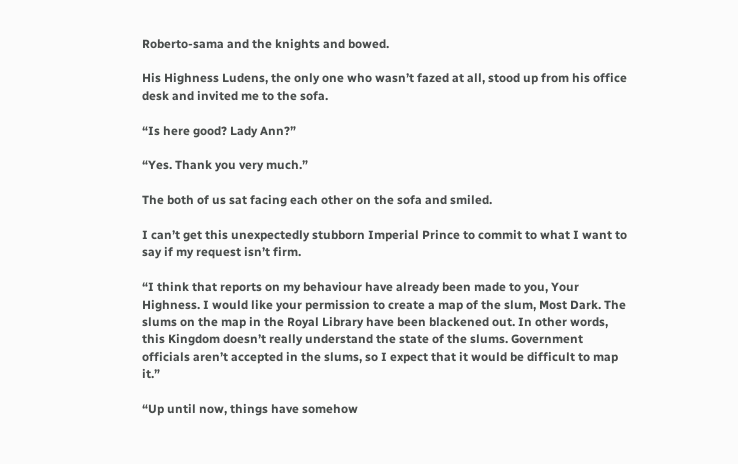Roberto-sama and the knights and bowed.

His Highness Ludens, the only one who wasn’t fazed at all, stood up from his office desk and invited me to the sofa.

“Is here good? Lady Ann?”

“Yes. Thank you very much.”

The both of us sat facing each other on the sofa and smiled.

I can’t get this unexpectedly stubborn Imperial Prince to commit to what I want to say if my request isn’t firm.

“I think that reports on my behaviour have already been made to you, Your Highness. I would like your permission to create a map of the slum, Most Dark. The slums on the map in the Royal Library have been blackened out. In other words, this Kingdom doesn’t really understand the state of the slums. Government officials aren’t accepted in the slums, so I expect that it would be difficult to map it.”

“Up until now, things have somehow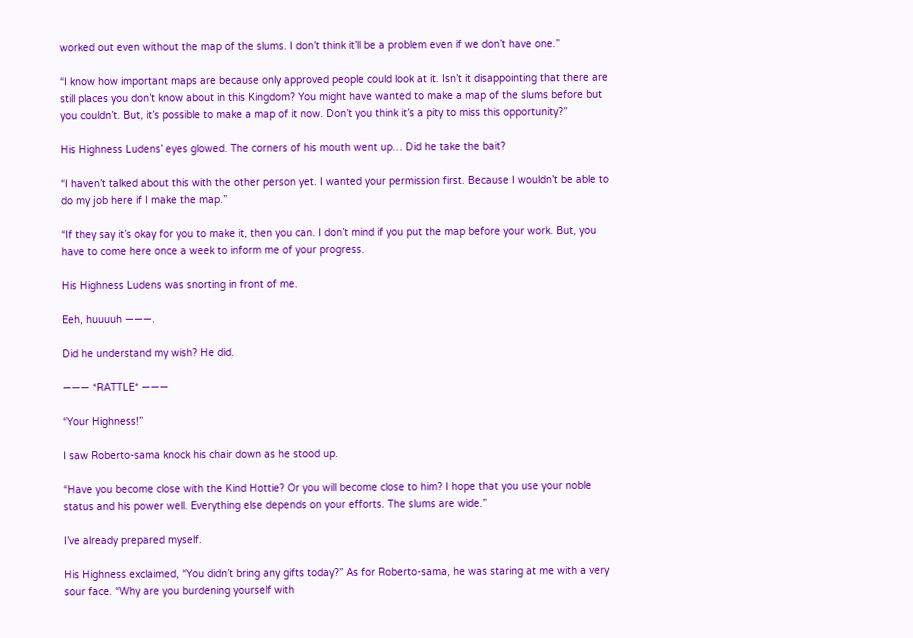worked out even without the map of the slums. I don’t think it’ll be a problem even if we don’t have one.”

“I know how important maps are because only approved people could look at it. Isn’t it disappointing that there are still places you don’t know about in this Kingdom? You might have wanted to make a map of the slums before but you couldn’t. But, it’s possible to make a map of it now. Don’t you think it’s a pity to miss this opportunity?”

His Highness Ludens’ eyes glowed. The corners of his mouth went up… Did he take the bait?

“I haven’t talked about this with the other person yet. I wanted your permission first. Because I wouldn’t be able to do my job here if I make the map.”

“If they say it’s okay for you to make it, then you can. I don’t mind if you put the map before your work. But, you have to come here once a week to inform me of your progress.

His Highness Ludens was snorting in front of me.

Eeh, huuuuh ―――.

Did he understand my wish? He did.

――― *RATTLE* ―――

“Your Highness!”

I saw Roberto-sama knock his chair down as he stood up.

“Have you become close with the Kind Hottie? Or you will become close to him? I hope that you use your noble status and his power well. Everything else depends on your efforts. The slums are wide.”

I’ve already prepared myself.

His Highness exclaimed, “You didn’t bring any gifts today?” As for Roberto-sama, he was staring at me with a very sour face. “Why are you burdening yourself with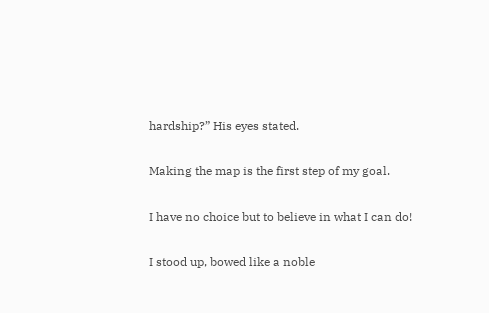hardship?” His eyes stated.

Making the map is the first step of my goal.

I have no choice but to believe in what I can do!

I stood up, bowed like a noble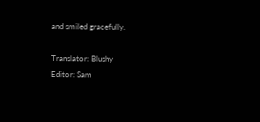and smiled gracefully.

Translator: Blushy
Editor: Sam